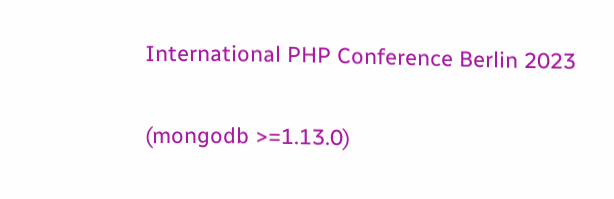International PHP Conference Berlin 2023


(mongodb >=1.13.0)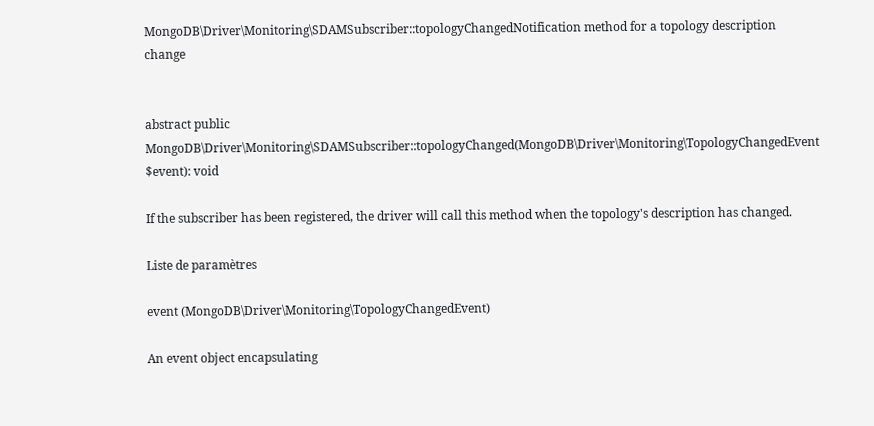MongoDB\Driver\Monitoring\SDAMSubscriber::topologyChangedNotification method for a topology description change


abstract public MongoDB\Driver\Monitoring\SDAMSubscriber::topologyChanged(MongoDB\Driver\Monitoring\TopologyChangedEvent $event): void

If the subscriber has been registered, the driver will call this method when the topology's description has changed.

Liste de paramètres

event (MongoDB\Driver\Monitoring\TopologyChangedEvent)

An event object encapsulating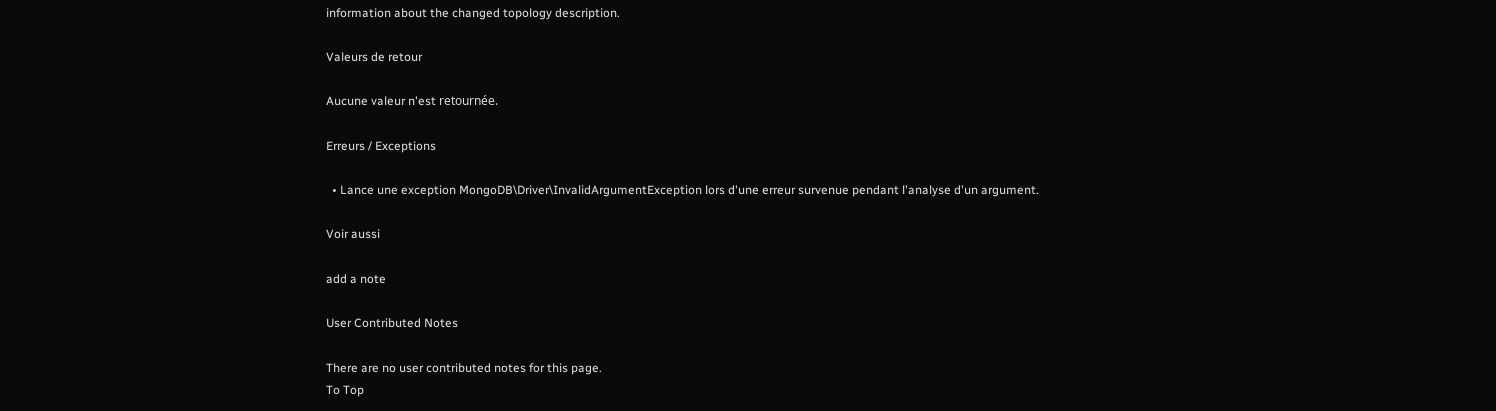information about the changed topology description.

Valeurs de retour

Aucune valeur n'est retournée.

Erreurs / Exceptions

  • Lance une exception MongoDB\Driver\InvalidArgumentException lors d'une erreur survenue pendant l'analyse d'un argument.

Voir aussi

add a note

User Contributed Notes

There are no user contributed notes for this page.
To Top